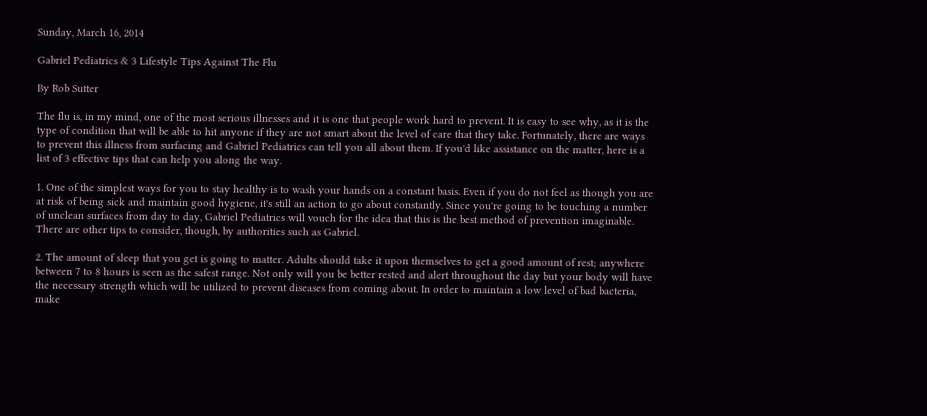Sunday, March 16, 2014

Gabriel Pediatrics & 3 Lifestyle Tips Against The Flu

By Rob Sutter

The flu is, in my mind, one of the most serious illnesses and it is one that people work hard to prevent. It is easy to see why, as it is the type of condition that will be able to hit anyone if they are not smart about the level of care that they take. Fortunately, there are ways to prevent this illness from surfacing and Gabriel Pediatrics can tell you all about them. If you'd like assistance on the matter, here is a list of 3 effective tips that can help you along the way.

1. One of the simplest ways for you to stay healthy is to wash your hands on a constant basis. Even if you do not feel as though you are at risk of being sick and maintain good hygiene, it's still an action to go about constantly. Since you're going to be touching a number of unclean surfaces from day to day, Gabriel Pediatrics will vouch for the idea that this is the best method of prevention imaginable. There are other tips to consider, though, by authorities such as Gabriel.

2. The amount of sleep that you get is going to matter. Adults should take it upon themselves to get a good amount of rest; anywhere between 7 to 8 hours is seen as the safest range. Not only will you be better rested and alert throughout the day but your body will have the necessary strength which will be utilized to prevent diseases from coming about. In order to maintain a low level of bad bacteria, make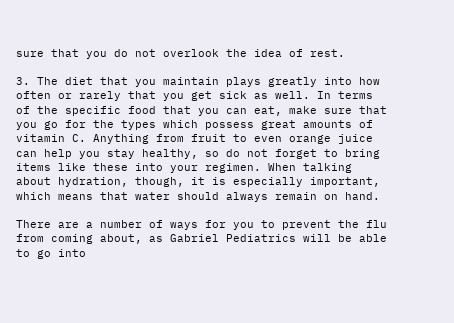sure that you do not overlook the idea of rest.

3. The diet that you maintain plays greatly into how often or rarely that you get sick as well. In terms of the specific food that you can eat, make sure that you go for the types which possess great amounts of vitamin C. Anything from fruit to even orange juice can help you stay healthy, so do not forget to bring items like these into your regimen. When talking about hydration, though, it is especially important, which means that water should always remain on hand.

There are a number of ways for you to prevent the flu from coming about, as Gabriel Pediatrics will be able to go into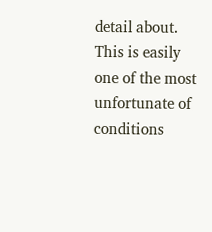detail about. This is easily one of the most unfortunate of conditions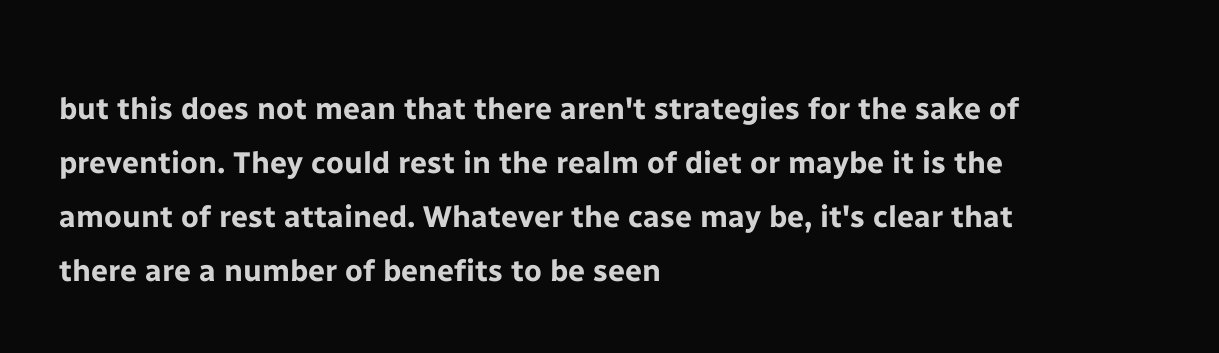but this does not mean that there aren't strategies for the sake of prevention. They could rest in the realm of diet or maybe it is the amount of rest attained. Whatever the case may be, it's clear that there are a number of benefits to be seen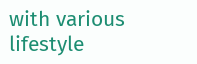with various lifestyle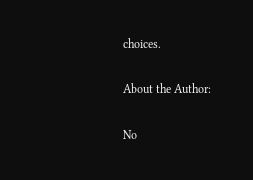choices.

About the Author:

No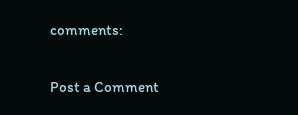comments:

Post a Comment